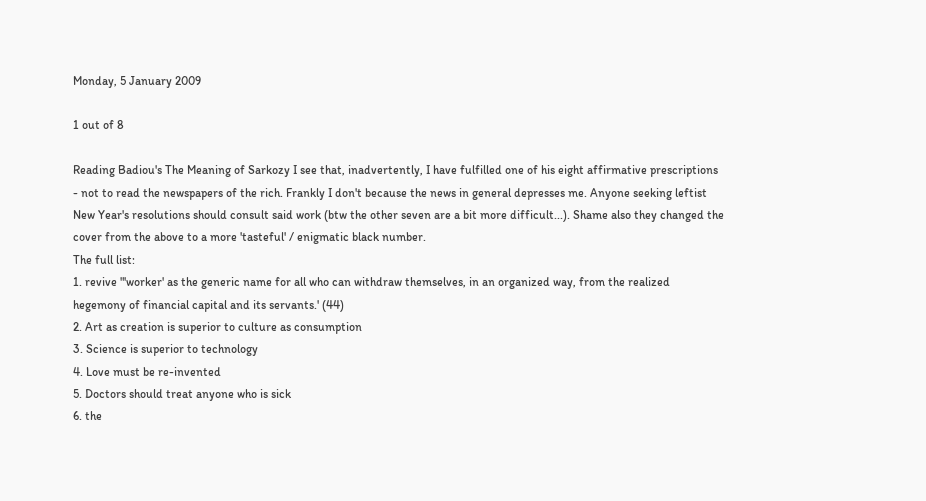Monday, 5 January 2009

1 out of 8

Reading Badiou's The Meaning of Sarkozy I see that, inadvertently, I have fulfilled one of his eight affirmative prescriptions - not to read the newspapers of the rich. Frankly I don't because the news in general depresses me. Anyone seeking leftist New Year's resolutions should consult said work (btw the other seven are a bit more difficult...). Shame also they changed the cover from the above to a more 'tasteful' / enigmatic black number.
The full list:
1. revive "'worker' as the generic name for all who can withdraw themselves, in an organized way, from the realized hegemony of financial capital and its servants.' (44)
2. Art as creation is superior to culture as consumption
3. Science is superior to technology
4. Love must be re-invented
5. Doctors should treat anyone who is sick
6. the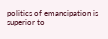politics of emancipation is superior to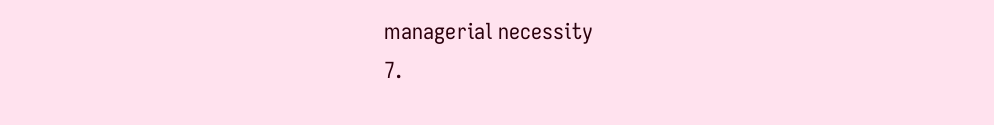managerial necessity
7.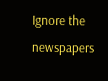Ignore the newspapers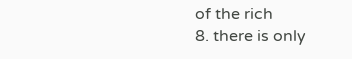of the rich
8. there is only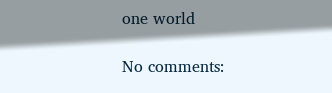one world

No comments: